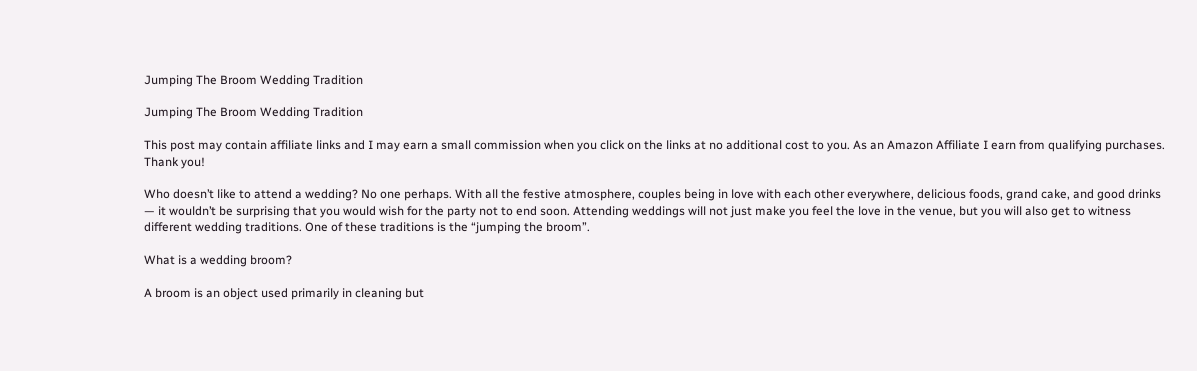Jumping The Broom Wedding Tradition

Jumping The Broom Wedding Tradition

This post may contain affiliate links and I may earn a small commission when you click on the links at no additional cost to you. As an Amazon Affiliate I earn from qualifying purchases. Thank you!

Who doesn’t like to attend a wedding? No one perhaps. With all the festive atmosphere, couples being in love with each other everywhere, delicious foods, grand cake, and good drinks — it wouldn’t be surprising that you would wish for the party not to end soon. Attending weddings will not just make you feel the love in the venue, but you will also get to witness different wedding traditions. One of these traditions is the “jumping the broom”.

What is a wedding broom?

A broom is an object used primarily in cleaning but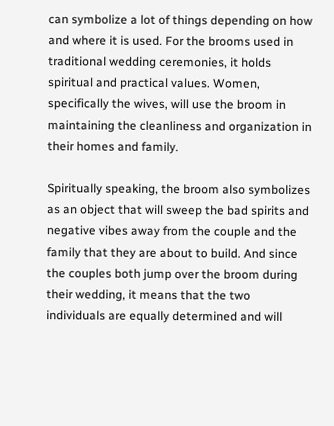can symbolize a lot of things depending on how and where it is used. For the brooms used in traditional wedding ceremonies, it holds spiritual and practical values. Women, specifically the wives, will use the broom in maintaining the cleanliness and organization in their homes and family.

Spiritually speaking, the broom also symbolizes as an object that will sweep the bad spirits and negative vibes away from the couple and the family that they are about to build. And since the couples both jump over the broom during their wedding, it means that the two individuals are equally determined and will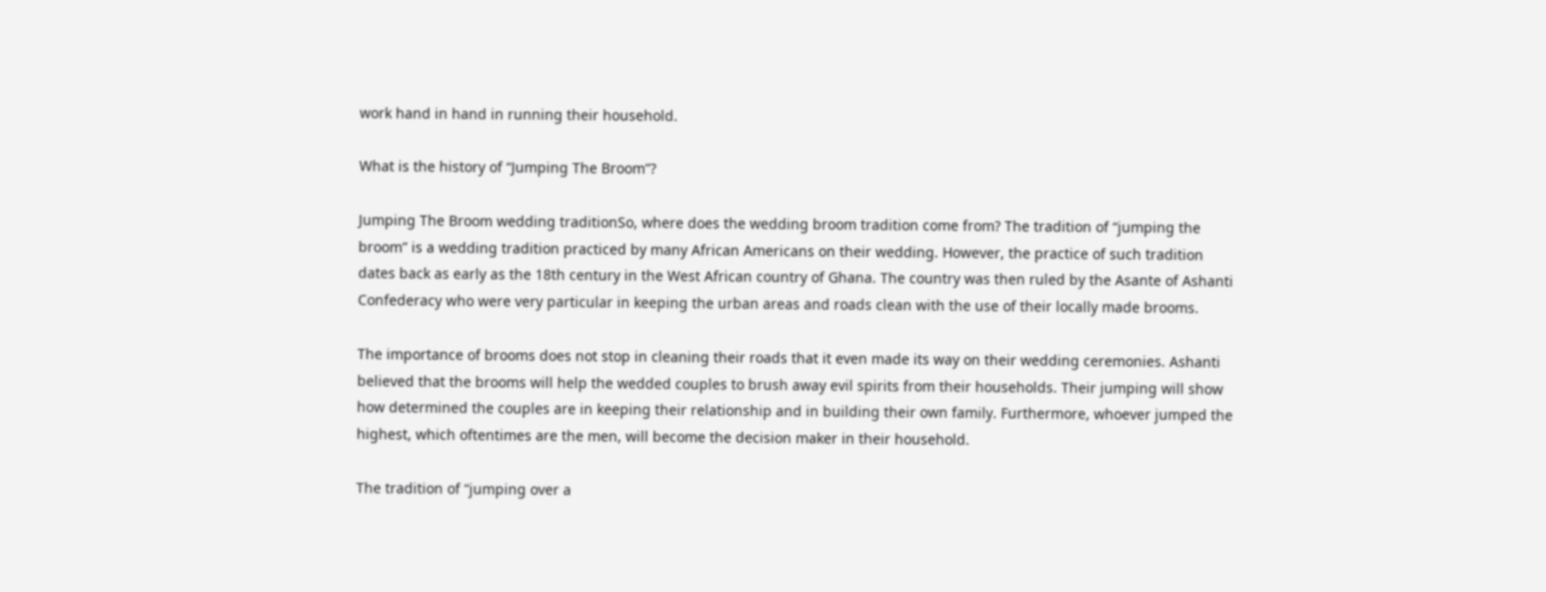work hand in hand in running their household.

What is the history of “Jumping The Broom”?

Jumping The Broom wedding traditionSo, where does the wedding broom tradition come from? The tradition of “jumping the broom” is a wedding tradition practiced by many African Americans on their wedding. However, the practice of such tradition dates back as early as the 18th century in the West African country of Ghana. The country was then ruled by the Asante of Ashanti Confederacy who were very particular in keeping the urban areas and roads clean with the use of their locally made brooms.

The importance of brooms does not stop in cleaning their roads that it even made its way on their wedding ceremonies. Ashanti believed that the brooms will help the wedded couples to brush away evil spirits from their households. Their jumping will show how determined the couples are in keeping their relationship and in building their own family. Furthermore, whoever jumped the highest, which oftentimes are the men, will become the decision maker in their household.

The tradition of “jumping over a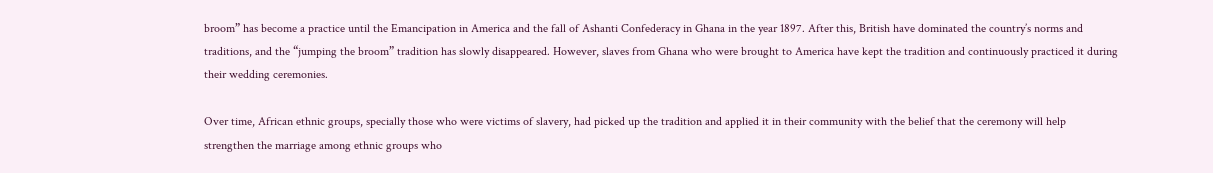broom” has become a practice until the Emancipation in America and the fall of Ashanti Confederacy in Ghana in the year 1897. After this, British have dominated the country’s norms and traditions, and the “jumping the broom” tradition has slowly disappeared. However, slaves from Ghana who were brought to America have kept the tradition and continuously practiced it during their wedding ceremonies.

Over time, African ethnic groups, specially those who were victims of slavery, had picked up the tradition and applied it in their community with the belief that the ceremony will help strengthen the marriage among ethnic groups who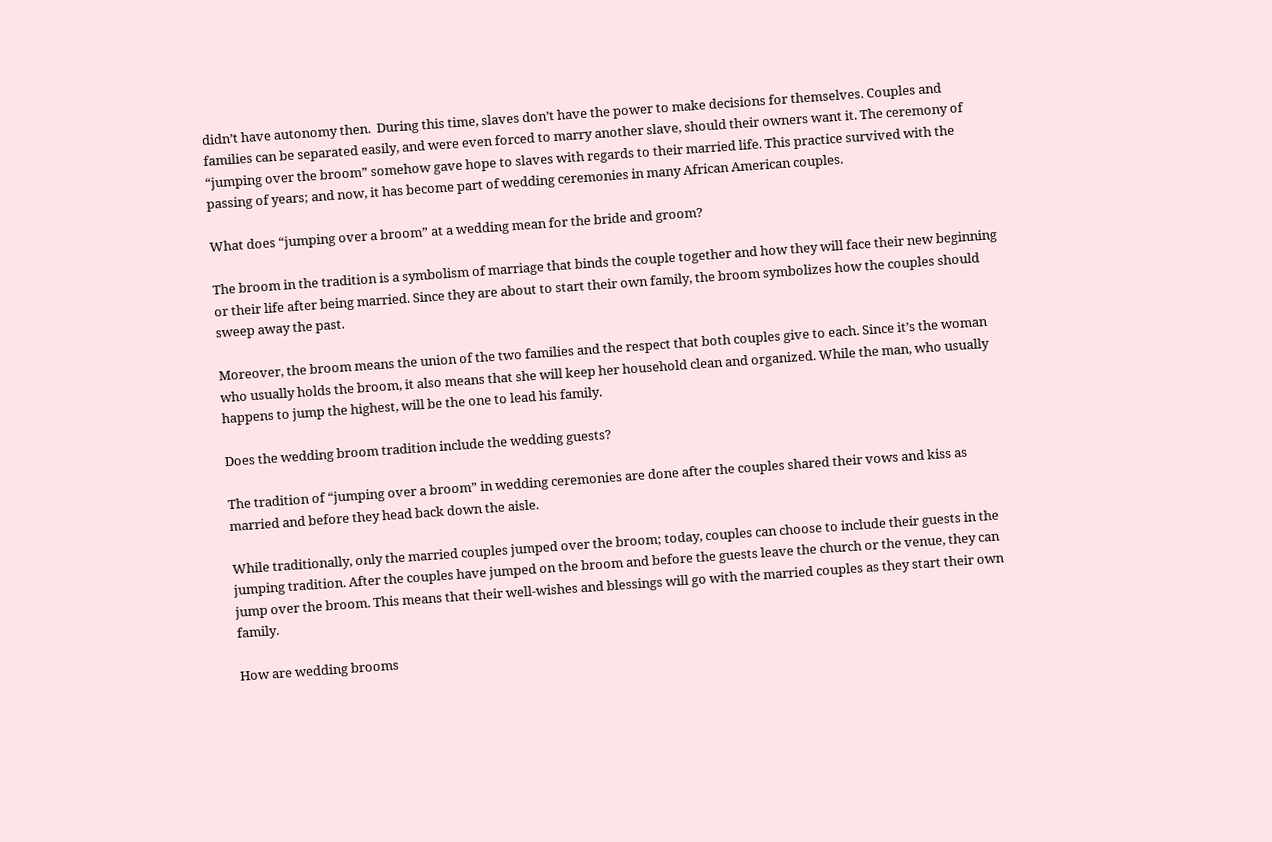didn’t have autonomy then.  During this time, slaves don’t have the power to make decisions for themselves. Couples and families can be separated easily, and were even forced to marry another slave, should their owners want it. The ceremony of “jumping over the broom” somehow gave hope to slaves with regards to their married life. This practice survived with the passing of years; and now, it has become part of wedding ceremonies in many African American couples.

What does “jumping over a broom” at a wedding mean for the bride and groom?

The broom in the tradition is a symbolism of marriage that binds the couple together and how they will face their new beginning or their life after being married. Since they are about to start their own family, the broom symbolizes how the couples should sweep away the past.

Moreover, the broom means the union of the two families and the respect that both couples give to each. Since it’s the woman who usually holds the broom, it also means that she will keep her household clean and organized. While the man, who usually happens to jump the highest, will be the one to lead his family.

Does the wedding broom tradition include the wedding guests?

The tradition of “jumping over a broom” in wedding ceremonies are done after the couples shared their vows and kiss as married and before they head back down the aisle.

While traditionally, only the married couples jumped over the broom; today, couples can choose to include their guests in the jumping tradition. After the couples have jumped on the broom and before the guests leave the church or the venue, they can jump over the broom. This means that their well-wishes and blessings will go with the married couples as they start their own family.

How are wedding brooms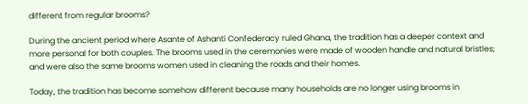different from regular brooms?

During the ancient period where Asante of Ashanti Confederacy ruled Ghana, the tradition has a deeper context and more personal for both couples. The brooms used in the ceremonies were made of wooden handle and natural bristles; and were also the same brooms women used in cleaning the roads and their homes.

Today, the tradition has become somehow different because many households are no longer using brooms in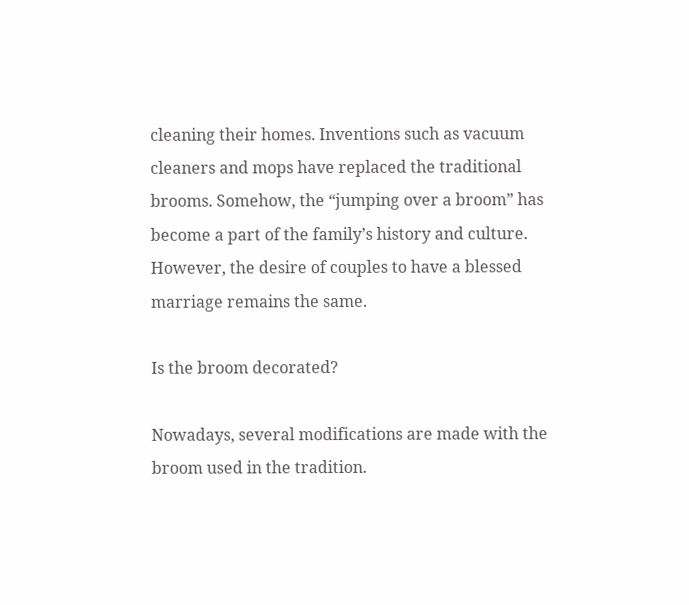cleaning their homes. Inventions such as vacuum cleaners and mops have replaced the traditional brooms. Somehow, the “jumping over a broom” has become a part of the family’s history and culture. However, the desire of couples to have a blessed marriage remains the same.

Is the broom decorated?

Nowadays, several modifications are made with the broom used in the tradition.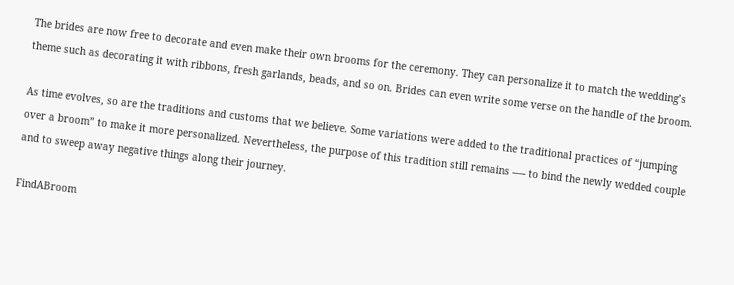The brides are now free to decorate and even make their own brooms for the ceremony. They can personalize it to match the wedding’s theme such as decorating it with ribbons, fresh garlands, beads, and so on. Brides can even write some verse on the handle of the broom.

As time evolves, so are the traditions and customs that we believe. Some variations were added to the traditional practices of “jumping over a broom” to make it more personalized. Nevertheless, the purpose of this tradition still remains —- to bind the newly wedded couple and to sweep away negative things along their journey.

FindABroom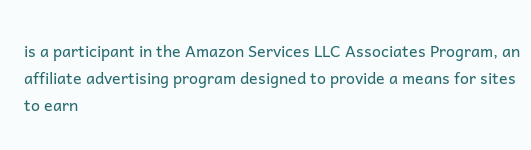is a participant in the Amazon Services LLC Associates Program, an affiliate advertising program designed to provide a means for sites to earn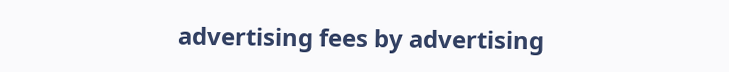advertising fees by advertising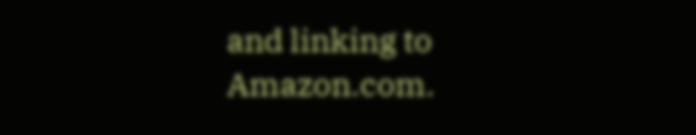and linking to Amazon.com.